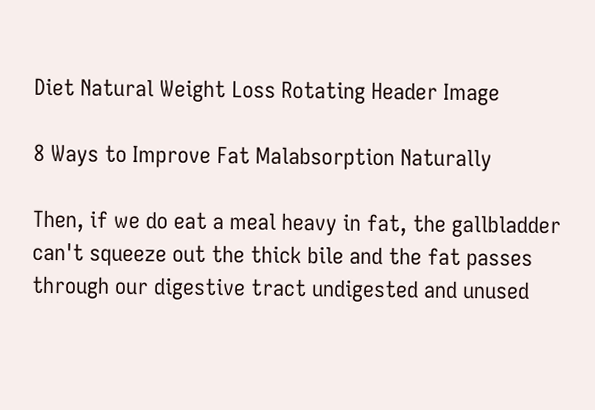Diet Natural Weight Loss Rotating Header Image

8 Ways to Improve Fat Malabsorption Naturally

Then, if we do eat a meal heavy in fat, the gallbladder can't squeeze out the thick bile and the fat passes through our digestive tract undigested and unused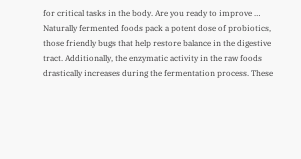for critical tasks in the body. Are you ready to improve … Naturally fermented foods pack a potent dose of probiotics, those friendly bugs that help restore balance in the digestive tract. Additionally, the enzymatic activity in the raw foods drastically increases during the fermentation process. These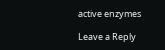active enzymes

Leave a Reply